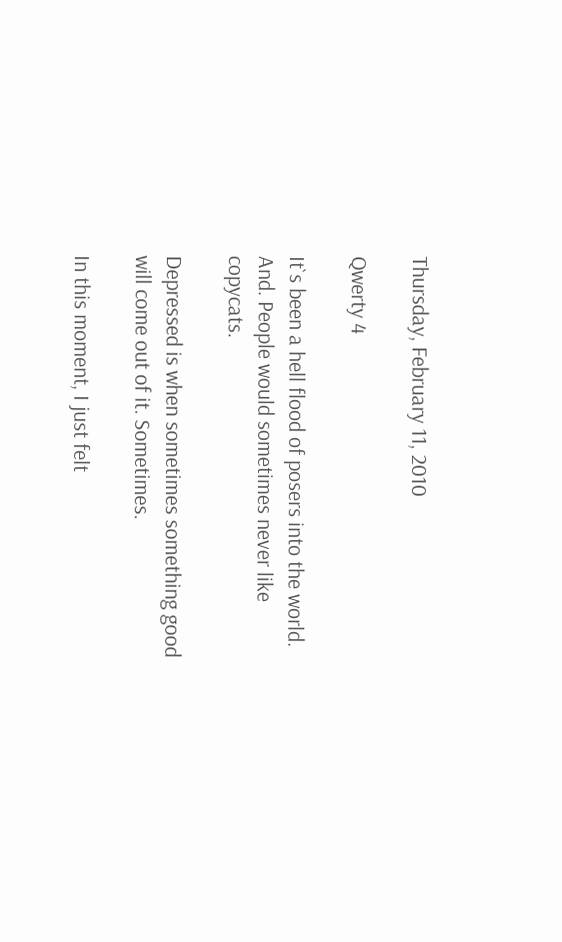Thursday, February 11, 2010

Qwerty 4

It`s been a hell flood of posers into the world. And. People would sometimes never like copycats.

Depressed is when sometimes something good will come out of it. Sometimes.

In this moment, I just felt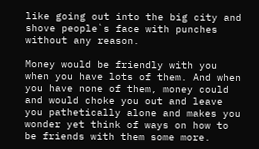like going out into the big city and shove people`s face with punches without any reason.

Money would be friendly with you when you have lots of them. And when you have none of them, money could and would choke you out and leave you pathetically alone and makes you wonder yet think of ways on how to be friends with them some more.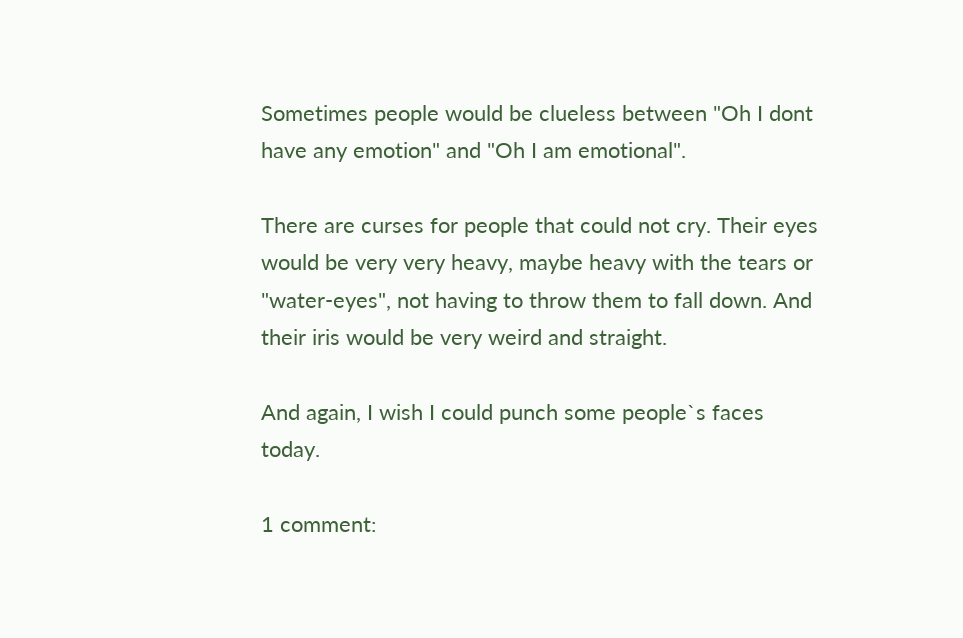Sometimes people would be clueless between "Oh I dont have any emotion" and "Oh I am emotional".

There are curses for people that could not cry. Their eyes would be very very heavy, maybe heavy with the tears or "water-eyes", not having to throw them to fall down. And their iris would be very weird and straight.

And again, I wish I could punch some people`s faces today.

1 comment: